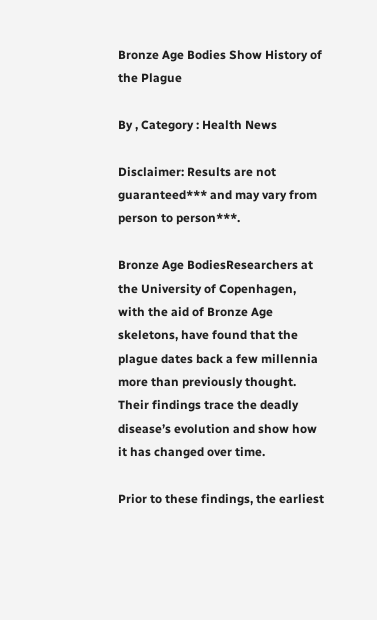Bronze Age Bodies Show History of the Plague

By , Category : Health News

Disclaimer: Results are not guaranteed*** and may vary from person to person***.

Bronze Age BodiesResearchers at the University of Copenhagen, with the aid of Bronze Age skeletons, have found that the plague dates back a few millennia more than previously thought. Their findings trace the deadly disease’s evolution and show how it has changed over time.

Prior to these findings, the earliest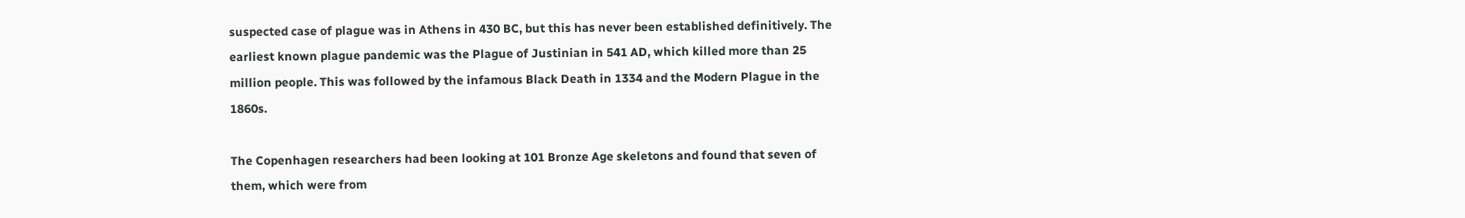suspected case of plague was in Athens in 430 BC, but this has never been established definitively. The earliest known plague pandemic was the Plague of Justinian in 541 AD, which killed more than 25 million people. This was followed by the infamous Black Death in 1334 and the Modern Plague in the 1860s.

The Copenhagen researchers had been looking at 101 Bronze Age skeletons and found that seven of them, which were from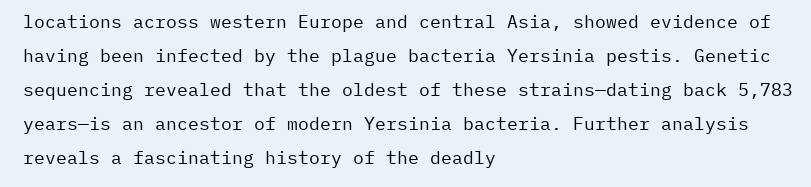locations across western Europe and central Asia, showed evidence of having been infected by the plague bacteria Yersinia pestis. Genetic sequencing revealed that the oldest of these strains—dating back 5,783 years—is an ancestor of modern Yersinia bacteria. Further analysis reveals a fascinating history of the deadly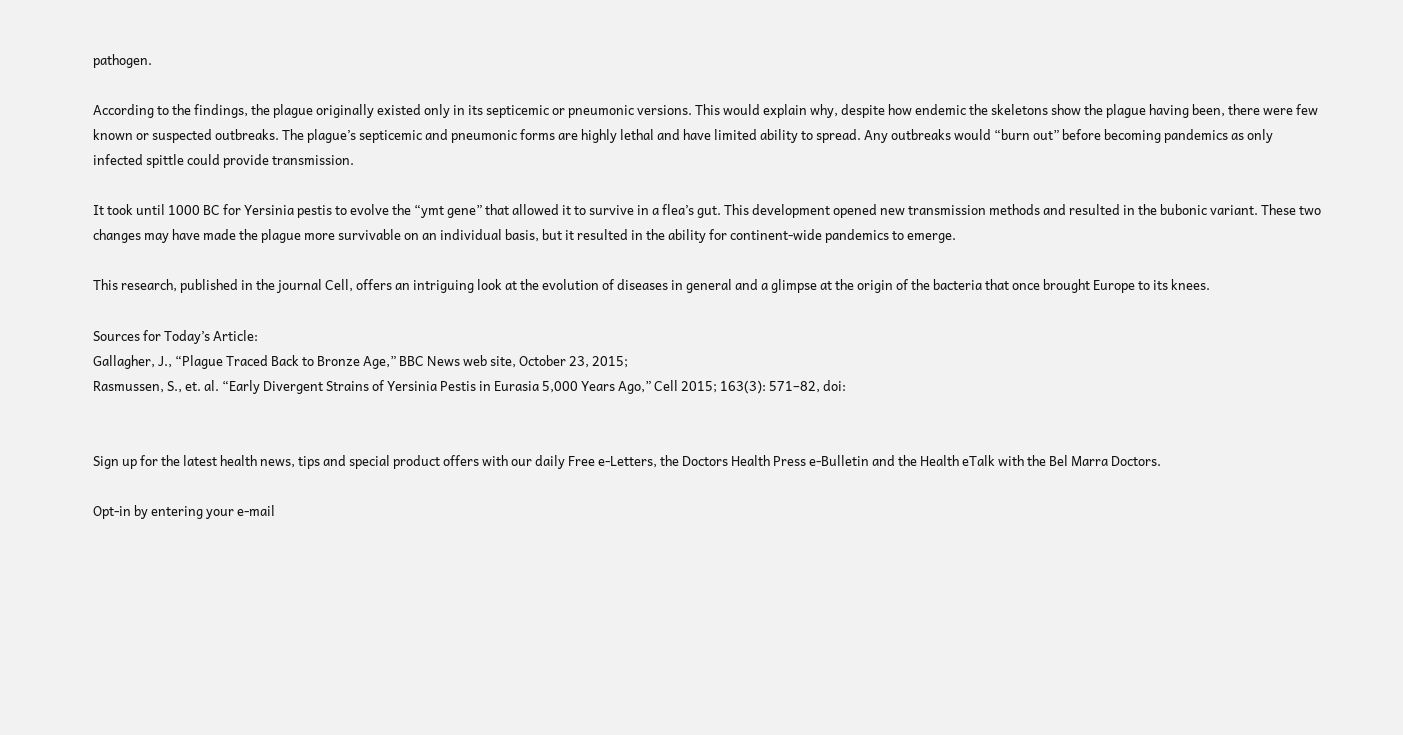pathogen.

According to the findings, the plague originally existed only in its septicemic or pneumonic versions. This would explain why, despite how endemic the skeletons show the plague having been, there were few known or suspected outbreaks. The plague’s septicemic and pneumonic forms are highly lethal and have limited ability to spread. Any outbreaks would “burn out” before becoming pandemics as only infected spittle could provide transmission.

It took until 1000 BC for Yersinia pestis to evolve the “ymt gene” that allowed it to survive in a flea’s gut. This development opened new transmission methods and resulted in the bubonic variant. These two changes may have made the plague more survivable on an individual basis, but it resulted in the ability for continent-wide pandemics to emerge.

This research, published in the journal Cell, offers an intriguing look at the evolution of diseases in general and a glimpse at the origin of the bacteria that once brought Europe to its knees.

Sources for Today’s Article:
Gallagher, J., “Plague Traced Back to Bronze Age,” BBC News web site, October 23, 2015;
Rasmussen, S., et. al. “Early Divergent Strains of Yersinia Pestis in Eurasia 5,000 Years Ago,” Cell 2015; 163(3): 571–82, doi:


Sign up for the latest health news, tips and special product offers with our daily Free e-Letters, the Doctors Health Press e-Bulletin and the Health eTalk with the Bel Marra Doctors.

Opt-in by entering your e-mail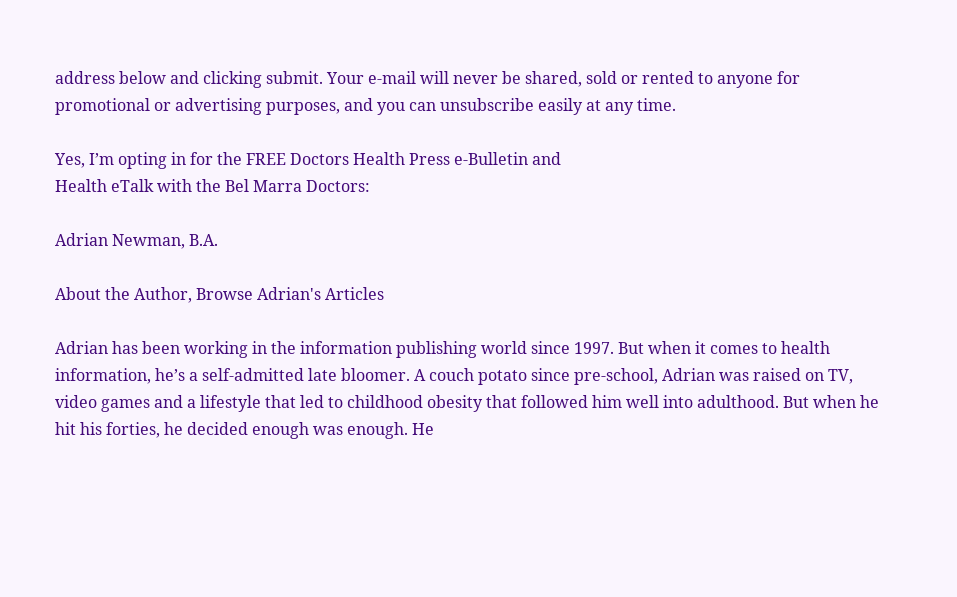address below and clicking submit. Your e-mail will never be shared, sold or rented to anyone for promotional or advertising purposes, and you can unsubscribe easily at any time.

Yes, I’m opting in for the FREE Doctors Health Press e-Bulletin and
Health eTalk with the Bel Marra Doctors:

Adrian Newman, B.A.

About the Author, Browse Adrian's Articles

Adrian has been working in the information publishing world since 1997. But when it comes to health information, he’s a self-admitted late bloomer. A couch potato since pre-school, Adrian was raised on TV, video games and a lifestyle that led to childhood obesity that followed him well into adulthood. But when he hit his forties, he decided enough was enough. He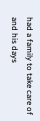had a family to take care of and his days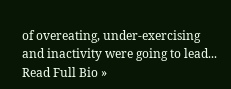of overeating, under-exercising and inactivity were going to lead... Read Full Bio »